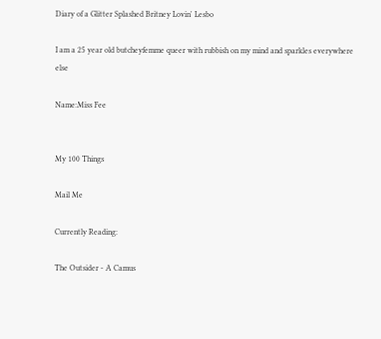Diary of a Glitter Splashed Britney Lovin' Lesbo

I am a 25 year old butcheyfemme queer with rubbish on my mind and sparkles everywhere else

Name:Miss Fee


My 100 Things

Mail Me

Currently Reading:

The Outsider - A Camus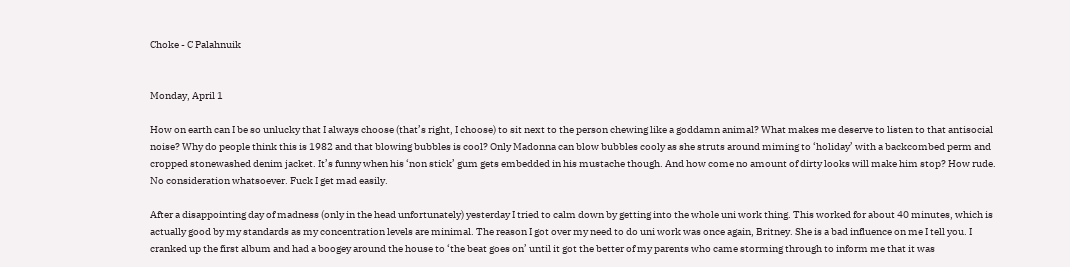Choke - C Palahnuik


Monday, April 1

How on earth can I be so unlucky that I always choose (that’s right, I choose) to sit next to the person chewing like a goddamn animal? What makes me deserve to listen to that antisocial noise? Why do people think this is 1982 and that blowing bubbles is cool? Only Madonna can blow bubbles cooly as she struts around miming to ‘holiday’ with a backcombed perm and cropped stonewashed denim jacket. It’s funny when his ‘non stick’ gum gets embedded in his mustache though. And how come no amount of dirty looks will make him stop? How rude. No consideration whatsoever. Fuck I get mad easily.

After a disappointing day of madness (only in the head unfortunately) yesterday I tried to calm down by getting into the whole uni work thing. This worked for about 40 minutes, which is actually good by my standards as my concentration levels are minimal. The reason I got over my need to do uni work was once again, Britney. She is a bad influence on me I tell you. I cranked up the first album and had a boogey around the house to ‘the beat goes on’ until it got the better of my parents who came storming through to inform me that it was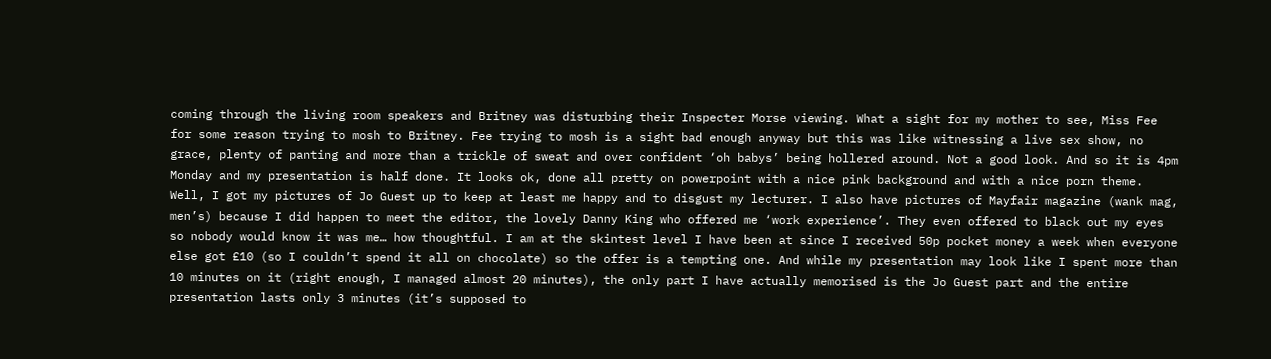coming through the living room speakers and Britney was disturbing their Inspecter Morse viewing. What a sight for my mother to see, Miss Fee for some reason trying to mosh to Britney. Fee trying to mosh is a sight bad enough anyway but this was like witnessing a live sex show, no grace, plenty of panting and more than a trickle of sweat and over confident ‘oh babys’ being hollered around. Not a good look. And so it is 4pm Monday and my presentation is half done. It looks ok, done all pretty on powerpoint with a nice pink background and with a nice porn theme. Well, I got my pictures of Jo Guest up to keep at least me happy and to disgust my lecturer. I also have pictures of Mayfair magazine (wank mag, men’s) because I did happen to meet the editor, the lovely Danny King who offered me ‘work experience’. They even offered to black out my eyes so nobody would know it was me… how thoughtful. I am at the skintest level I have been at since I received 50p pocket money a week when everyone else got £10 (so I couldn’t spend it all on chocolate) so the offer is a tempting one. And while my presentation may look like I spent more than 10 minutes on it (right enough, I managed almost 20 minutes), the only part I have actually memorised is the Jo Guest part and the entire presentation lasts only 3 minutes (it’s supposed to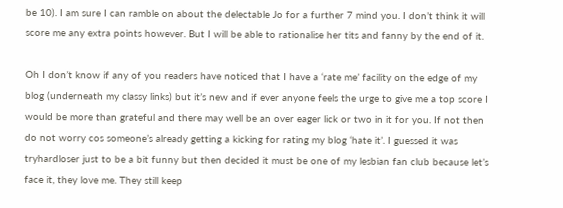be 10). I am sure I can ramble on about the delectable Jo for a further 7 mind you. I don’t think it will score me any extra points however. But I will be able to rationalise her tits and fanny by the end of it.

Oh I don’t know if any of you readers have noticed that I have a ‘rate me’ facility on the edge of my blog (underneath my classy links) but it’s new and if ever anyone feels the urge to give me a top score I would be more than grateful and there may well be an over eager lick or two in it for you. If not then do not worry cos someone’s already getting a kicking for rating my blog ‘hate it’. I guessed it was tryhardloser just to be a bit funny but then decided it must be one of my lesbian fan club because let’s face it, they love me. They still keep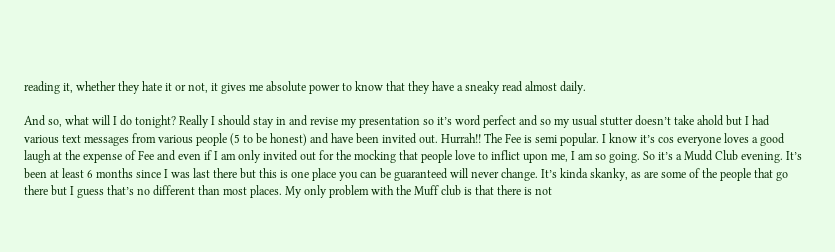reading it, whether they hate it or not, it gives me absolute power to know that they have a sneaky read almost daily.

And so, what will I do tonight? Really I should stay in and revise my presentation so it’s word perfect and so my usual stutter doesn’t take ahold but I had various text messages from various people (5 to be honest) and have been invited out. Hurrah!! The Fee is semi popular. I know it’s cos everyone loves a good laugh at the expense of Fee and even if I am only invited out for the mocking that people love to inflict upon me, I am so going. So it’s a Mudd Club evening. It’s been at least 6 months since I was last there but this is one place you can be guaranteed will never change. It’s kinda skanky, as are some of the people that go there but I guess that’s no different than most places. My only problem with the Muff club is that there is not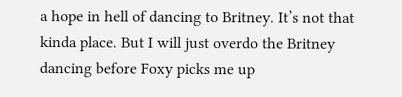a hope in hell of dancing to Britney. It’s not that kinda place. But I will just overdo the Britney dancing before Foxy picks me up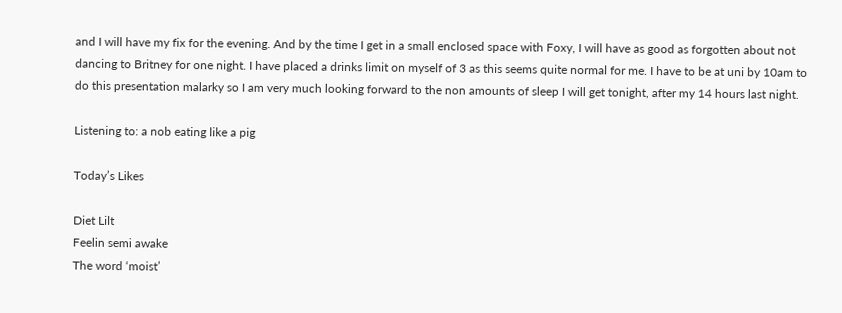and I will have my fix for the evening. And by the time I get in a small enclosed space with Foxy, I will have as good as forgotten about not dancing to Britney for one night. I have placed a drinks limit on myself of 3 as this seems quite normal for me. I have to be at uni by 10am to do this presentation malarky so I am very much looking forward to the non amounts of sleep I will get tonight, after my 14 hours last night.

Listening to: a nob eating like a pig

Today’s Likes

Diet Lilt
Feelin semi awake
The word ‘moist’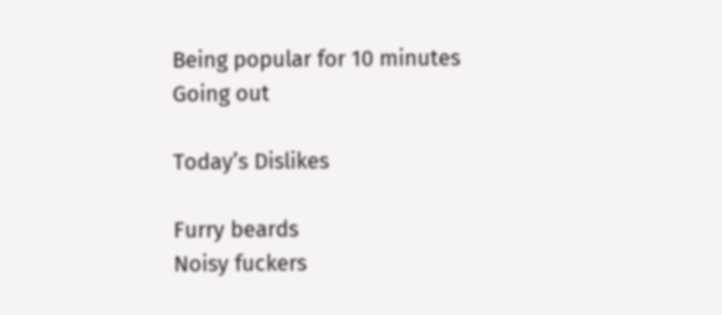Being popular for 10 minutes
Going out

Today’s Dislikes

Furry beards
Noisy fuckers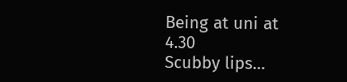Being at uni at 4.30
Scubby lips…